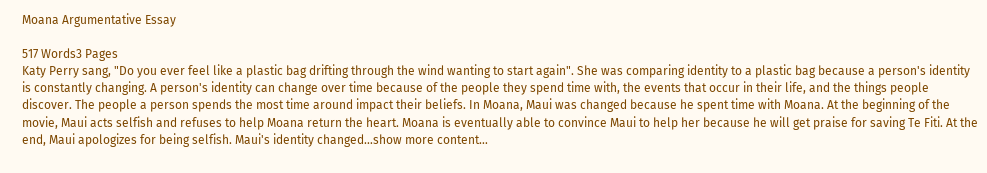Moana Argumentative Essay

517 Words3 Pages
Katy Perry sang, "Do you ever feel like a plastic bag drifting through the wind wanting to start again". She was comparing identity to a plastic bag because a person's identity is constantly changing. A person's identity can change over time because of the people they spend time with, the events that occur in their life, and the things people discover. The people a person spends the most time around impact their beliefs. In Moana, Maui was changed because he spent time with Moana. At the beginning of the movie, Maui acts selfish and refuses to help Moana return the heart. Moana is eventually able to convince Maui to help her because he will get praise for saving Te Fiti. At the end, Maui apologizes for being selfish. Maui's identity changed…show more content…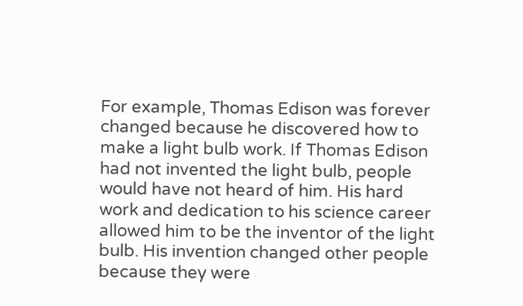For example, Thomas Edison was forever changed because he discovered how to make a light bulb work. If Thomas Edison had not invented the light bulb, people would have not heard of him. His hard work and dedication to his science career allowed him to be the inventor of the light bulb. His invention changed other people because they were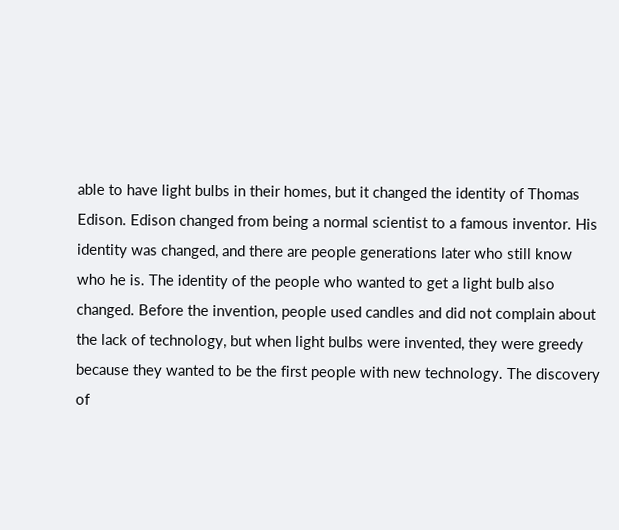able to have light bulbs in their homes, but it changed the identity of Thomas Edison. Edison changed from being a normal scientist to a famous inventor. His identity was changed, and there are people generations later who still know who he is. The identity of the people who wanted to get a light bulb also changed. Before the invention, people used candles and did not complain about the lack of technology, but when light bulbs were invented, they were greedy because they wanted to be the first people with new technology. The discovery of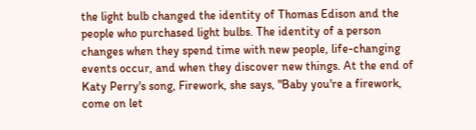the light bulb changed the identity of Thomas Edison and the people who purchased light bulbs. The identity of a person changes when they spend time with new people, life-changing events occur, and when they discover new things. At the end of Katy Perry's song, Firework, she says, "Baby you're a firework, come on let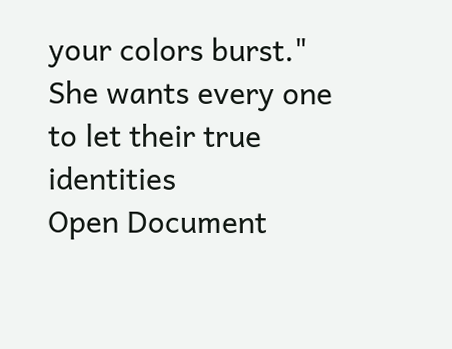your colors burst." She wants every one to let their true identities
Open Document